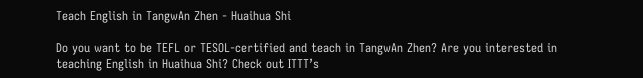Teach English in TangwAn Zhen - Huaihua Shi

Do you want to be TEFL or TESOL-certified and teach in TangwAn Zhen? Are you interested in teaching English in Huaihua Shi? Check out ITTT’s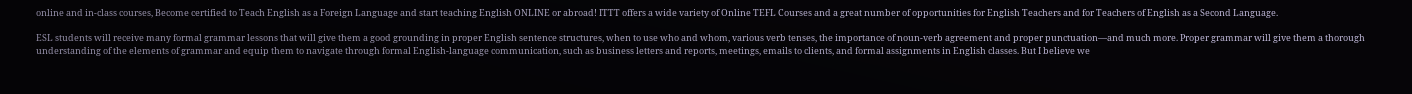online and in-class courses, Become certified to Teach English as a Foreign Language and start teaching English ONLINE or abroad! ITTT offers a wide variety of Online TEFL Courses and a great number of opportunities for English Teachers and for Teachers of English as a Second Language.

ESL students will receive many formal grammar lessons that will give them a good grounding in proper English sentence structures, when to use who and whom, various verb tenses, the importance of noun-verb agreement and proper punctuation—and much more. Proper grammar will give them a thorough understanding of the elements of grammar and equip them to navigate through formal English-language communication, such as business letters and reports, meetings, emails to clients, and formal assignments in English classes. But I believe we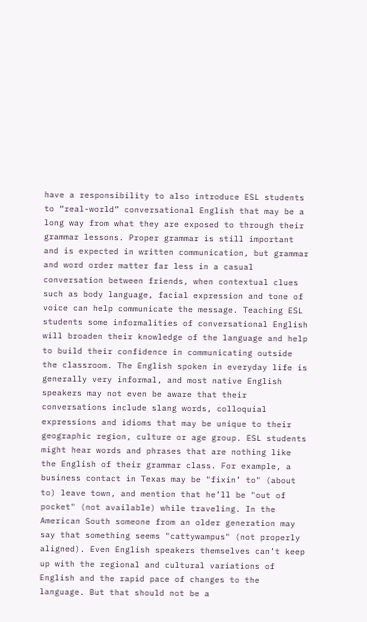have a responsibility to also introduce ESL students to “real-world” conversational English that may be a long way from what they are exposed to through their grammar lessons. Proper grammar is still important and is expected in written communication, but grammar and word order matter far less in a casual conversation between friends, when contextual clues such as body language, facial expression and tone of voice can help communicate the message. Teaching ESL students some informalities of conversational English will broaden their knowledge of the language and help to build their confidence in communicating outside the classroom. The English spoken in everyday life is generally very informal, and most native English speakers may not even be aware that their conversations include slang words, colloquial expressions and idioms that may be unique to their geographic region, culture or age group. ESL students might hear words and phrases that are nothing like the English of their grammar class. For example, a business contact in Texas may be "fixin’ to" (about to) leave town, and mention that he’ll be "out of pocket" (not available) while traveling. In the American South someone from an older generation may say that something seems "cattywampus" (not properly aligned). Even English speakers themselves can’t keep up with the regional and cultural variations of English and the rapid pace of changes to the language. But that should not be a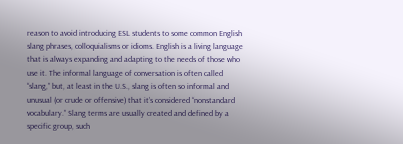reason to avoid introducing ESL students to some common English slang phrases, colloquialisms or idioms. English is a living language that is always expanding and adapting to the needs of those who use it. The informal language of conversation is often called “slang,” but, at least in the U.S., slang is often so informal and unusual (or crude or offensive) that it’s considered “nonstandard vocabulary.” Slang terms are usually created and defined by a specific group, such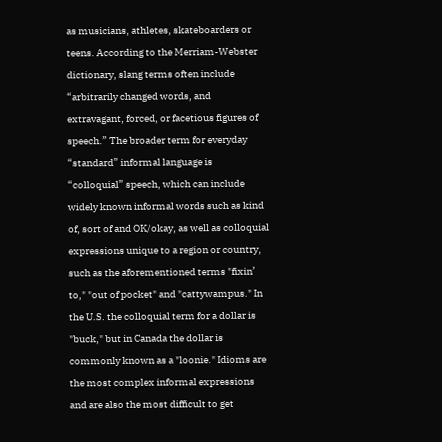as musicians, athletes, skateboarders or teens. According to the Merriam-Webster dictionary, slang terms often include “arbitrarily changed words, and extravagant, forced, or facetious figures of speech.” The broader term for everyday “standard” informal language is “colloquial” speech, which can include widely known informal words such as kind of, sort of and OK/okay, as well as colloquial expressions unique to a region or country, such as the aforementioned terms "fixin’ to," "out of pocket" and "cattywampus." In the U.S. the colloquial term for a dollar is "buck," but in Canada the dollar is commonly known as a "loonie." Idioms are the most complex informal expressions and are also the most difficult to get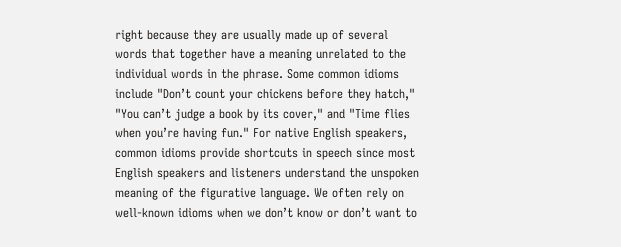right because they are usually made up of several words that together have a meaning unrelated to the individual words in the phrase. Some common idioms include "Don’t count your chickens before they hatch," "You can’t judge a book by its cover," and "Time flies when you’re having fun." For native English speakers, common idioms provide shortcuts in speech since most English speakers and listeners understand the unspoken meaning of the figurative language. We often rely on well-known idioms when we don’t know or don’t want to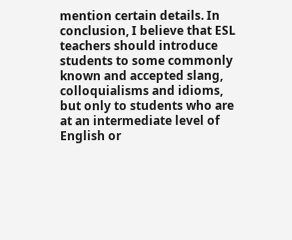mention certain details. In conclusion, I believe that ESL teachers should introduce students to some commonly known and accepted slang, colloquialisms and idioms, but only to students who are at an intermediate level of English or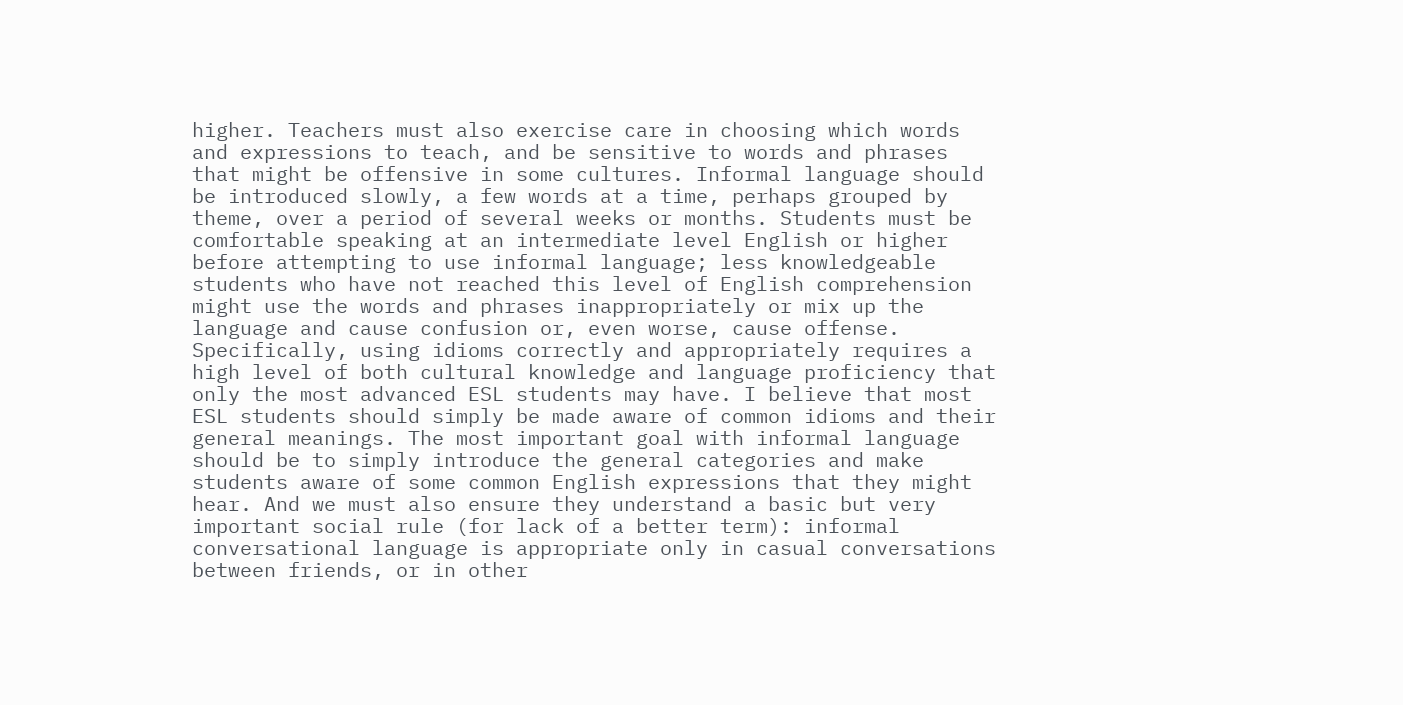higher. Teachers must also exercise care in choosing which words and expressions to teach, and be sensitive to words and phrases that might be offensive in some cultures. Informal language should be introduced slowly, a few words at a time, perhaps grouped by theme, over a period of several weeks or months. Students must be comfortable speaking at an intermediate level English or higher before attempting to use informal language; less knowledgeable students who have not reached this level of English comprehension might use the words and phrases inappropriately or mix up the language and cause confusion or, even worse, cause offense. Specifically, using idioms correctly and appropriately requires a high level of both cultural knowledge and language proficiency that only the most advanced ESL students may have. I believe that most ESL students should simply be made aware of common idioms and their general meanings. The most important goal with informal language should be to simply introduce the general categories and make students aware of some common English expressions that they might hear. And we must also ensure they understand a basic but very important social rule (for lack of a better term): informal conversational language is appropriate only in casual conversations between friends, or in other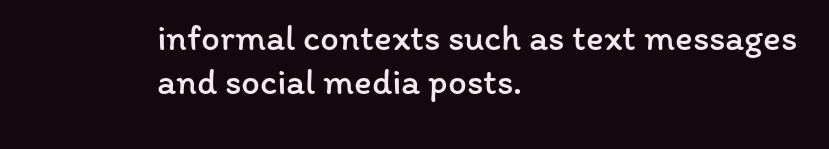informal contexts such as text messages and social media posts.